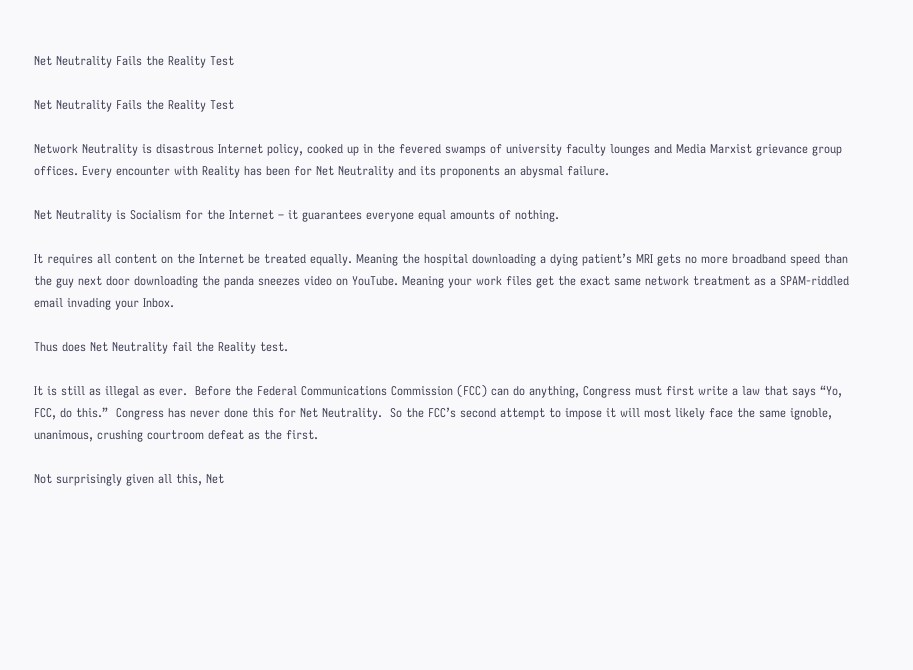Net Neutrality Fails the Reality Test

Net Neutrality Fails the Reality Test

Network Neutrality is disastrous Internet policy, cooked up in the fevered swamps of university faculty lounges and Media Marxist grievance group offices. Every encounter with Reality has been for Net Neutrality and its proponents an abysmal failure.

Net Neutrality is Socialism for the Internet – it guarantees everyone equal amounts of nothing.

It requires all content on the Internet be treated equally. Meaning the hospital downloading a dying patient’s MRI gets no more broadband speed than the guy next door downloading the panda sneezes video on YouTube. Meaning your work files get the exact same network treatment as a SPAM-riddled email invading your Inbox.

Thus does Net Neutrality fail the Reality test.

It is still as illegal as ever.  Before the Federal Communications Commission (FCC) can do anything, Congress must first write a law that says “Yo, FCC, do this.”  Congress has never done this for Net Neutrality.  So the FCC’s second attempt to impose it will most likely face the same ignoble, unanimous, crushing courtroom defeat as the first.

Not surprisingly given all this, Net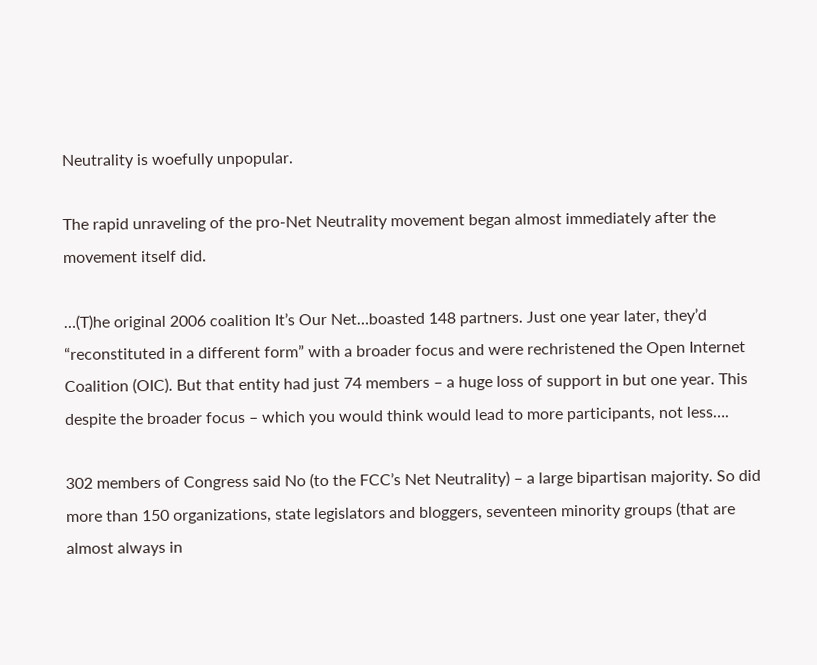Neutrality is woefully unpopular.

The rapid unraveling of the pro-Net Neutrality movement began almost immediately after the movement itself did.

…(T)he original 2006 coalition It’s Our Net…boasted 148 partners. Just one year later, they’d “reconstituted in a different form” with a broader focus and were rechristened the Open Internet Coalition (OIC). But that entity had just 74 members – a huge loss of support in but one year. This despite the broader focus – which you would think would lead to more participants, not less….

302 members of Congress said No (to the FCC’s Net Neutrality) – a large bipartisan majority. So did more than 150 organizations, state legislators and bloggers, seventeen minority groups (that are almost always in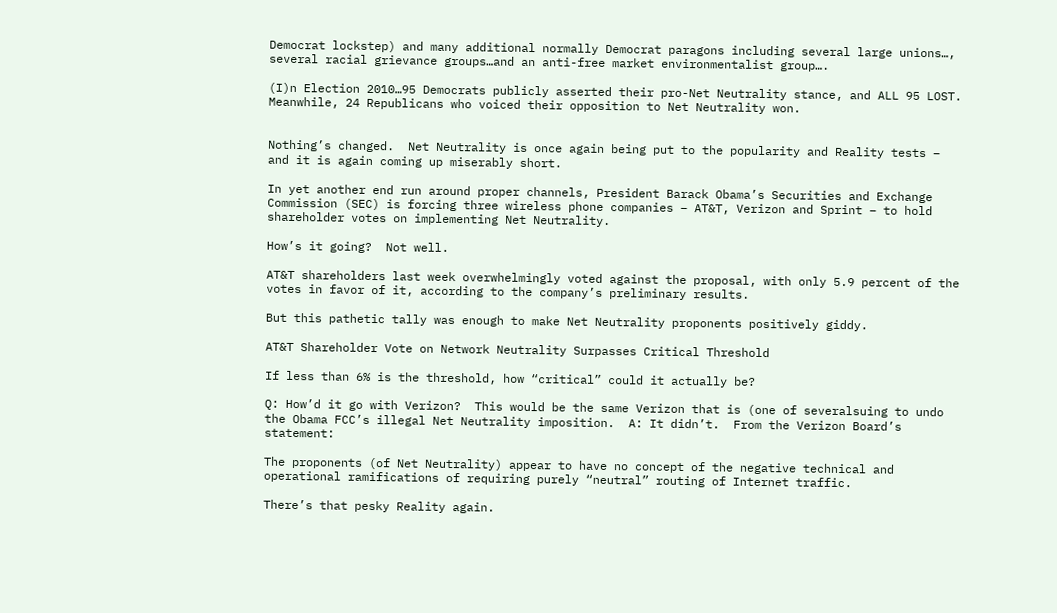Democrat lockstep) and many additional normally Democrat paragons including several large unions…, several racial grievance groups…and an anti-free market environmentalist group….

(I)n Election 2010…95 Democrats publicly asserted their pro-Net Neutrality stance, and ALL 95 LOST. Meanwhile, 24 Republicans who voiced their opposition to Net Neutrality won.


Nothing’s changed.  Net Neutrality is once again being put to the popularity and Reality tests – and it is again coming up miserably short.

In yet another end run around proper channels, President Barack Obama’s Securities and Exchange Commission (SEC) is forcing three wireless phone companies – AT&T, Verizon and Sprint – to hold shareholder votes on implementing Net Neutrality.

How’s it going?  Not well.

AT&T shareholders last week overwhelmingly voted against the proposal, with only 5.9 percent of the votes in favor of it, according to the company’s preliminary results.

But this pathetic tally was enough to make Net Neutrality proponents positively giddy.

AT&T Shareholder Vote on Network Neutrality Surpasses Critical Threshold

If less than 6% is the threshold, how “critical” could it actually be?

Q: How’d it go with Verizon?  This would be the same Verizon that is (one of severalsuing to undo the Obama FCC’s illegal Net Neutrality imposition.  A: It didn’t.  From the Verizon Board’s statement:

The proponents (of Net Neutrality) appear to have no concept of the negative technical and operational ramifications of requiring purely “neutral” routing of Internet traffic.

There’s that pesky Reality again.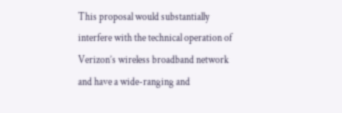This proposal would substantially interfere with the technical operation of Verizon’s wireless broadband network and have a wide-ranging and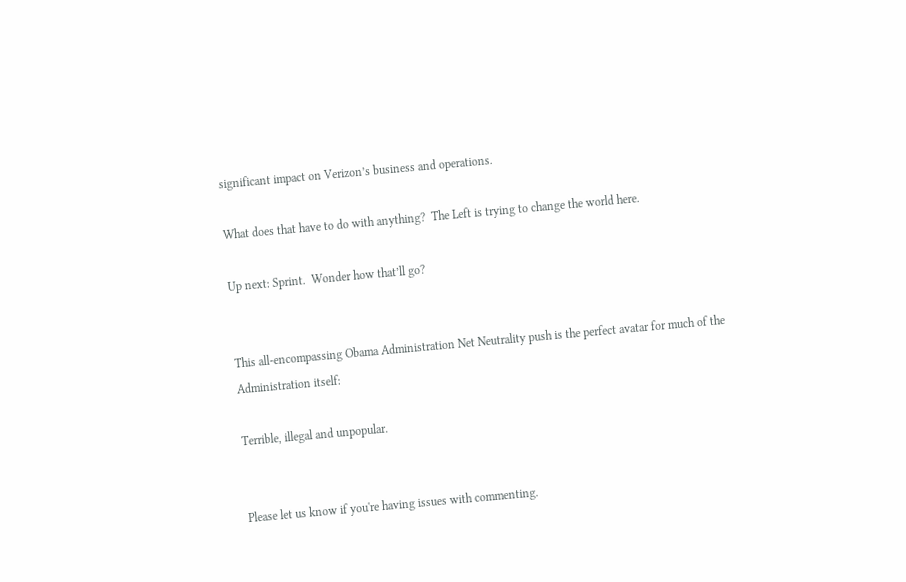significant impact on Verizon’s business and operations.

What does that have to do with anything?  The Left is trying to change the world here.

Up next: Sprint.  Wonder how that’ll go?


This all-encompassing Obama Administration Net Neutrality push is the perfect avatar for much of the Administration itself:

Terrible, illegal and unpopular.


Please let us know if you're having issues with commenting.